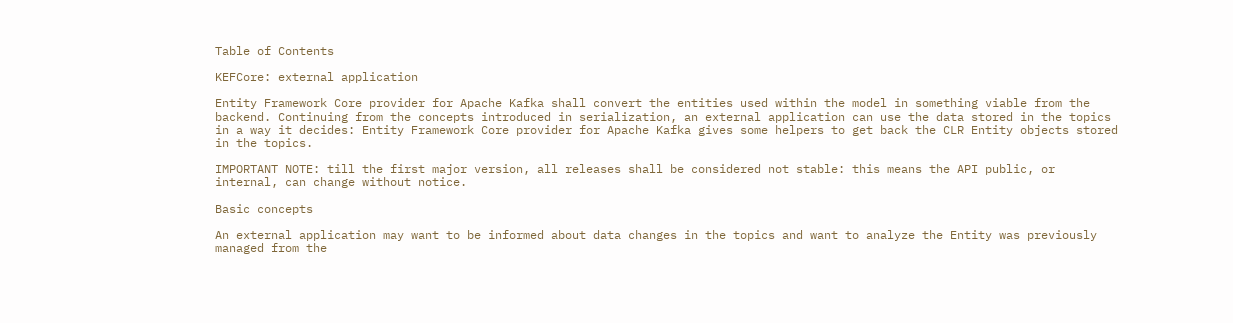Table of Contents

KEFCore: external application

Entity Framework Core provider for Apache Kafka shall convert the entities used within the model in something viable from the backend. Continuing from the concepts introduced in serialization, an external application can use the data stored in the topics in a way it decides: Entity Framework Core provider for Apache Kafka gives some helpers to get back the CLR Entity objects stored in the topics.

IMPORTANT NOTE: till the first major version, all releases shall be considered not stable: this means the API public, or internal, can change without notice.

Basic concepts

An external application may want to be informed about data changes in the topics and want to analyze the Entity was previously managed from the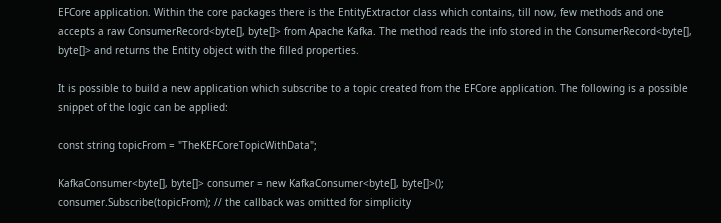EFCore application. Within the core packages there is the EntityExtractor class which contains, till now, few methods and one accepts a raw ConsumerRecord<byte[], byte[]> from Apache Kafka. The method reads the info stored in the ConsumerRecord<byte[], byte[]> and returns the Entity object with the filled properties.

It is possible to build a new application which subscribe to a topic created from the EFCore application. The following is a possible snippet of the logic can be applied:

const string topicFrom = "TheKEFCoreTopicWithData";

KafkaConsumer<byte[], byte[]> consumer = new KafkaConsumer<byte[], byte[]>();
consumer.Subscribe(topicFrom); // the callback was omitted for simplicity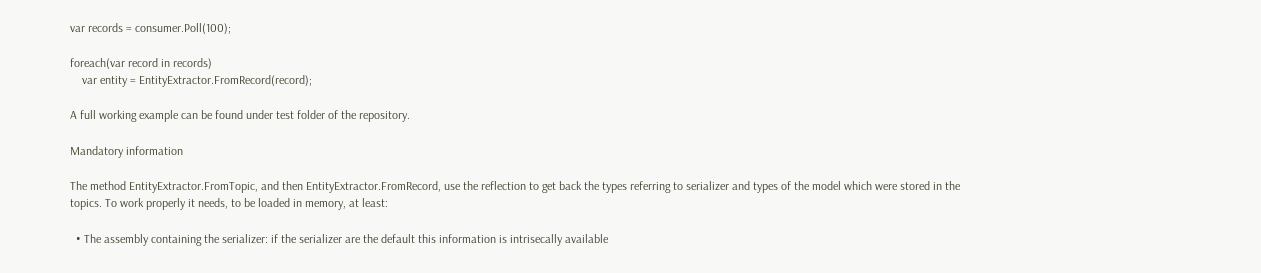var records = consumer.Poll(100);

foreach(var record in records)
    var entity = EntityExtractor.FromRecord(record);

A full working example can be found under test folder of the repository.

Mandatory information

The method EntityExtractor.FromTopic, and then EntityExtractor.FromRecord, use the reflection to get back the types referring to serializer and types of the model which were stored in the topics. To work properly it needs, to be loaded in memory, at least:

  • The assembly containing the serializer: if the serializer are the default this information is intrisecally available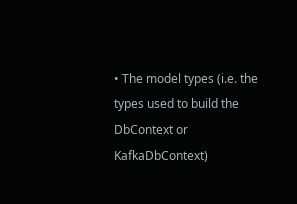• The model types (i.e. the types used to build the DbContext or KafkaDbContext)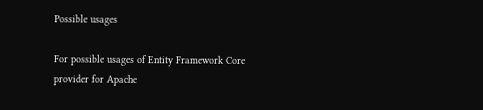Possible usages

For possible usages of Entity Framework Core provider for Apache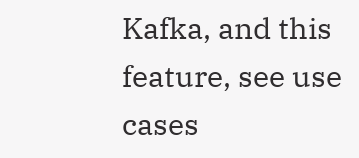Kafka, and this feature, see use cases